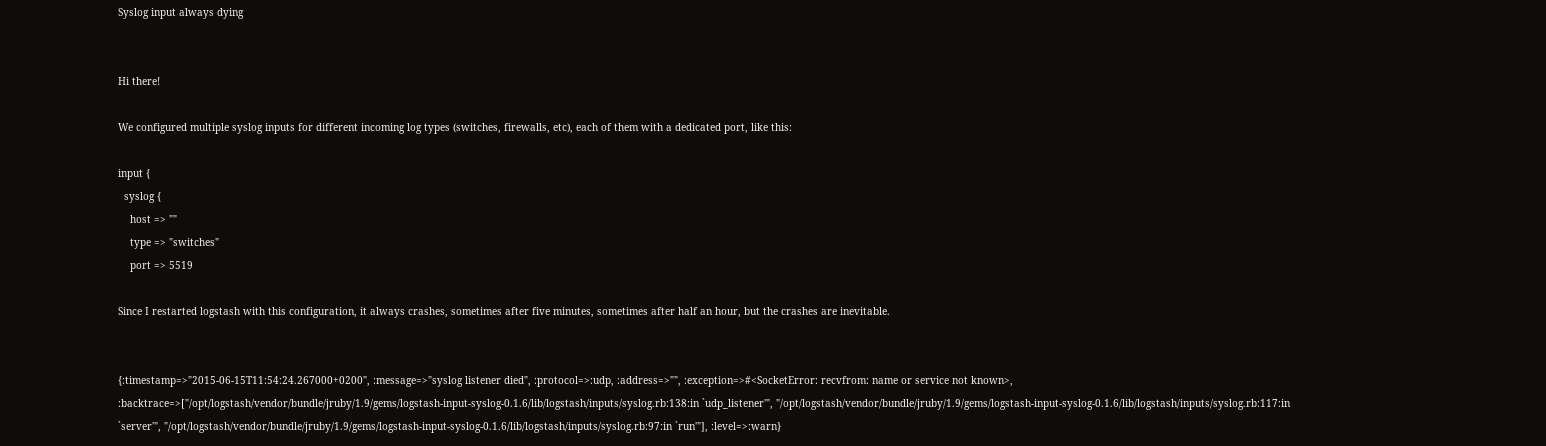Syslog input always dying


Hi there!

We configured multiple syslog inputs for different incoming log types (switches, firewalls, etc), each of them with a dedicated port, like this:

input {
  syslog {
    host => ""
    type => "switches"
    port => 5519

Since I restarted logstash with this configuration, it always crashes, sometimes after five minutes, sometimes after half an hour, but the crashes are inevitable.


{:timestamp=>"2015-06-15T11:54:24.267000+0200", :message=>"syslog listener died", :protocol=>:udp, :address=>"", :exception=>#<SocketError: recvfrom: name or service not known>, :backtrace=>["/opt/logstash/vendor/bundle/jruby/1.9/gems/logstash-input-syslog-0.1.6/lib/logstash/inputs/syslog.rb:138:in `udp_listener'", "/opt/logstash/vendor/bundle/jruby/1.9/gems/logstash-input-syslog-0.1.6/lib/logstash/inputs/syslog.rb:117:in `server'", "/opt/logstash/vendor/bundle/jruby/1.9/gems/logstash-input-syslog-0.1.6/lib/logstash/inputs/syslog.rb:97:in `run'"], :level=>:warn}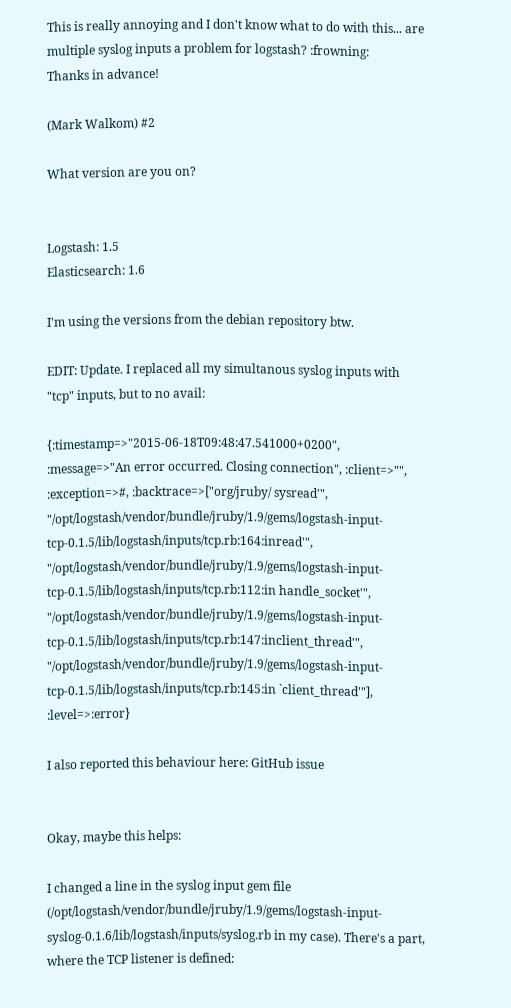This is really annoying and I don't know what to do with this... are multiple syslog inputs a problem for logstash? :frowning:
Thanks in advance!

(Mark Walkom) #2

What version are you on?


Logstash: 1.5
Elasticsearch: 1.6

I'm using the versions from the debian repository btw.

EDIT: Update. I replaced all my simultanous syslog inputs with "tcp" inputs, but to no avail:

{:timestamp=>"2015-06-18T09:48:47.541000+0200", :message=>"An error occurred. Closing connection", :client=>"", :exception=>#, :backtrace=>["org/jruby/ sysread'", "/opt/logstash/vendor/bundle/jruby/1.9/gems/logstash-input-tcp-0.1.5/lib/logstash/inputs/tcp.rb:164:inread'", "/opt/logstash/vendor/bundle/jruby/1.9/gems/logstash-input-tcp-0.1.5/lib/logstash/inputs/tcp.rb:112:in handle_socket'", "/opt/logstash/vendor/bundle/jruby/1.9/gems/logstash-input-tcp-0.1.5/lib/logstash/inputs/tcp.rb:147:inclient_thread'", "/opt/logstash/vendor/bundle/jruby/1.9/gems/logstash-input-tcp-0.1.5/lib/logstash/inputs/tcp.rb:145:in `client_thread'"], :level=>:error}

I also reported this behaviour here: GitHub issue


Okay, maybe this helps:

I changed a line in the syslog input gem file (/opt/logstash/vendor/bundle/jruby/1.9/gems/logstash-input-syslog-0.1.6/lib/logstash/inputs/syslog.rb in my case). There's a part, where the TCP listener is defined: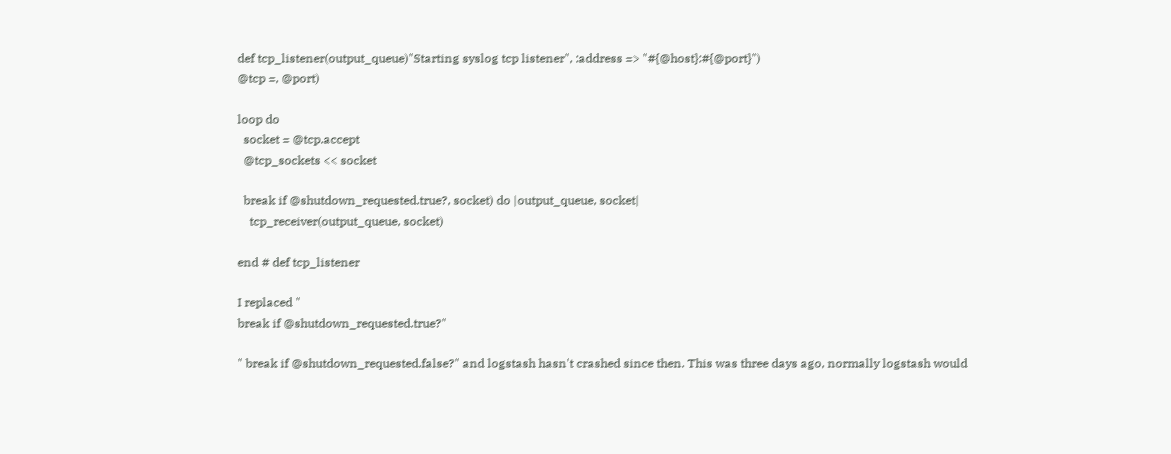def tcp_listener(output_queue)"Starting syslog tcp listener", :address => "#{@host}:#{@port}")
@tcp =, @port)

loop do
  socket = @tcp.accept
  @tcp_sockets << socket

  break if @shutdown_requested.true?, socket) do |output_queue, socket|
    tcp_receiver(output_queue, socket)

end # def tcp_listener

I replaced "
break if @shutdown_requested.true?"

" break if @shutdown_requested.false?" and logstash hasn't crashed since then. This was three days ago, normally logstash would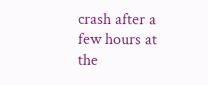crash after a few hours at the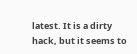latest. It is a dirty hack, but it seems to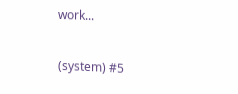work...

(system) #5